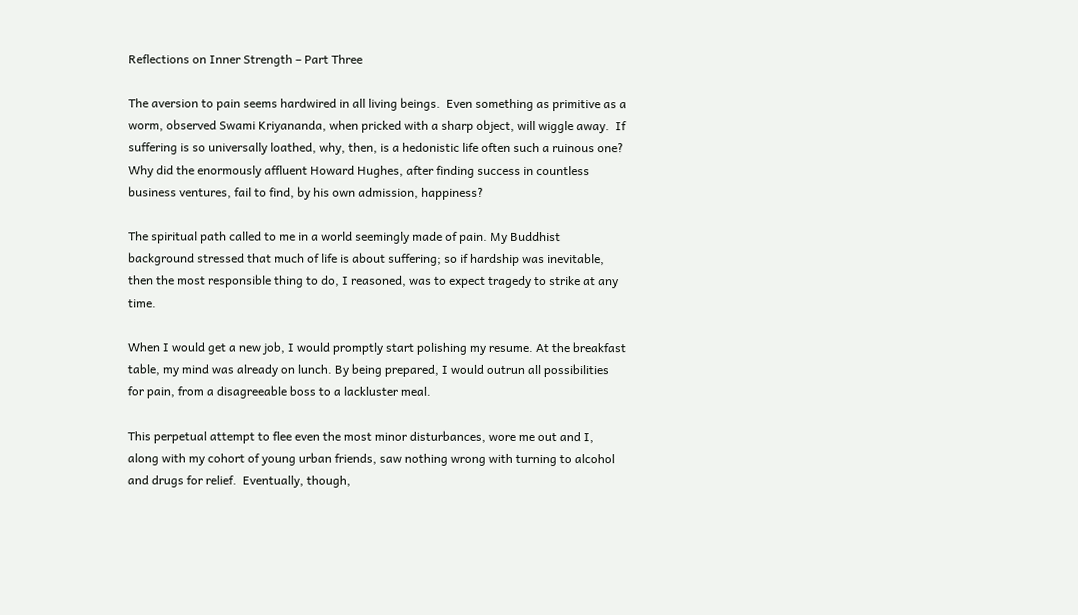Reflections on Inner Strength – Part Three

The aversion to pain seems hardwired in all living beings.  Even something as primitive as a worm, observed Swami Kriyananda, when pricked with a sharp object, will wiggle away.  If suffering is so universally loathed, why, then, is a hedonistic life often such a ruinous one?  Why did the enormously affluent Howard Hughes, after finding success in countless business ventures, fail to find, by his own admission, happiness?

The spiritual path called to me in a world seemingly made of pain. My Buddhist background stressed that much of life is about suffering; so if hardship was inevitable, then the most responsible thing to do, I reasoned, was to expect tragedy to strike at any time.

When I would get a new job, I would promptly start polishing my resume. At the breakfast table, my mind was already on lunch. By being prepared, I would outrun all possibilities for pain, from a disagreeable boss to a lackluster meal.

This perpetual attempt to flee even the most minor disturbances, wore me out and I, along with my cohort of young urban friends, saw nothing wrong with turning to alcohol and drugs for relief.  Eventually, though,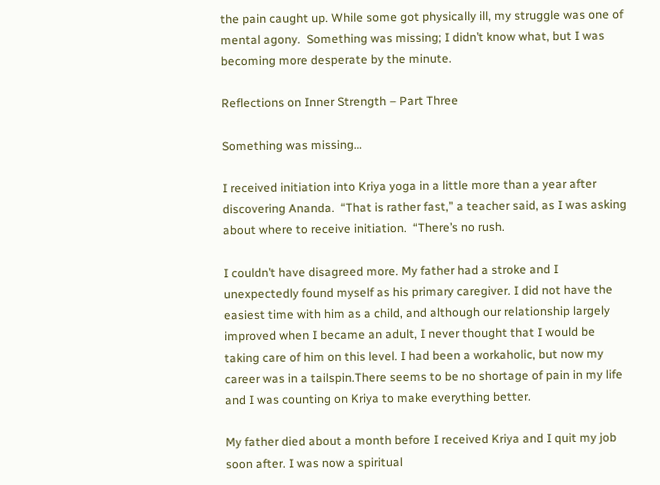the pain caught up. While some got physically ill, my struggle was one of mental agony.  Something was missing; I didn’t know what, but I was becoming more desperate by the minute.

Reflections on Inner Strength – Part Three

Something was missing…

I received initiation into Kriya yoga in a little more than a year after discovering Ananda.  “That is rather fast,” a teacher said, as I was asking about where to receive initiation.  “There’s no rush.

I couldn’t have disagreed more. My father had a stroke and I unexpectedly found myself as his primary caregiver. I did not have the easiest time with him as a child, and although our relationship largely improved when I became an adult, I never thought that I would be taking care of him on this level. I had been a workaholic, but now my career was in a tailspin.There seems to be no shortage of pain in my life and I was counting on Kriya to make everything better.

My father died about a month before I received Kriya and I quit my job soon after. I was now a spiritual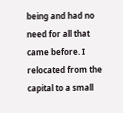being and had no need for all that came before. I relocated from the capital to a small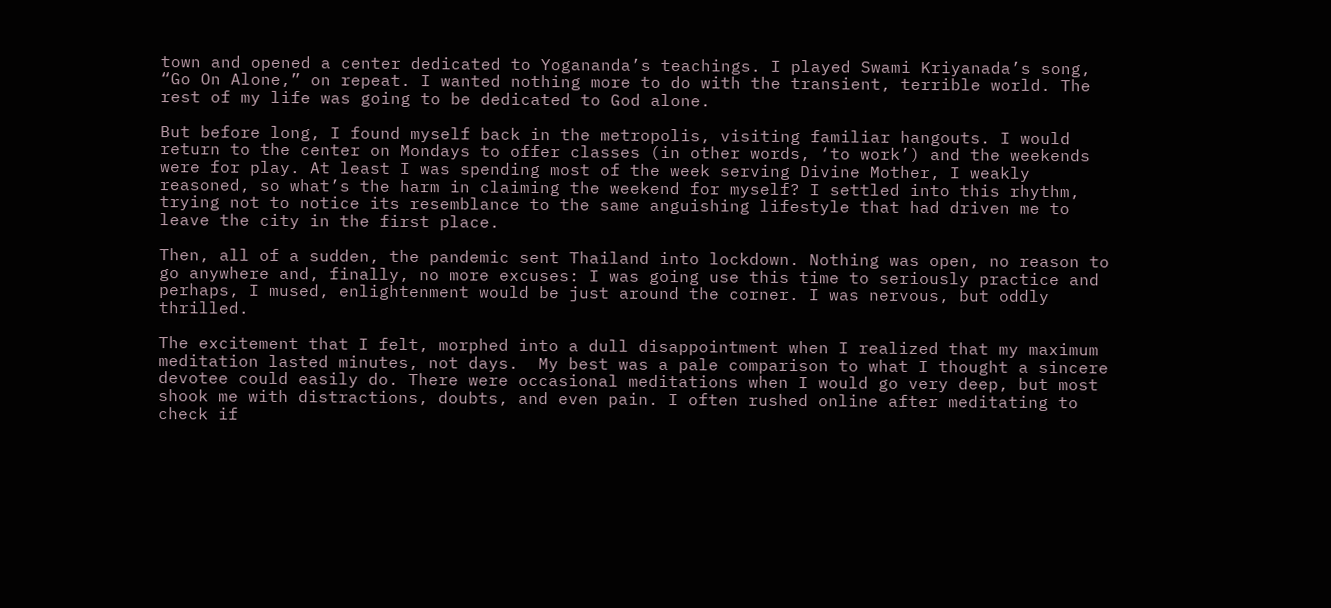town and opened a center dedicated to Yogananda’s teachings. I played Swami Kriyanada’s song, “Go On Alone,” on repeat. I wanted nothing more to do with the transient, terrible world. The rest of my life was going to be dedicated to God alone.

But before long, I found myself back in the metropolis, visiting familiar hangouts. I would return to the center on Mondays to offer classes (in other words, ‘to work’) and the weekends were for play. At least I was spending most of the week serving Divine Mother, I weakly reasoned, so what’s the harm in claiming the weekend for myself? I settled into this rhythm, trying not to notice its resemblance to the same anguishing lifestyle that had driven me to leave the city in the first place.

Then, all of a sudden, the pandemic sent Thailand into lockdown. Nothing was open, no reason to go anywhere and, finally, no more excuses: I was going use this time to seriously practice and perhaps, I mused, enlightenment would be just around the corner. I was nervous, but oddly thrilled.

The excitement that I felt, morphed into a dull disappointment when I realized that my maximum meditation lasted minutes, not days.  My best was a pale comparison to what I thought a sincere devotee could easily do. There were occasional meditations when I would go very deep, but most shook me with distractions, doubts, and even pain. I often rushed online after meditating to check if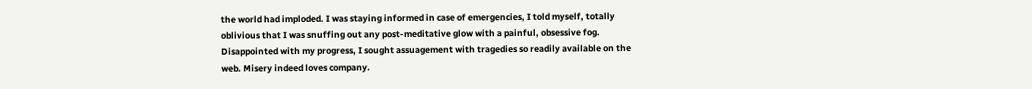the world had imploded. I was staying informed in case of emergencies, I told myself, totally oblivious that I was snuffing out any post-meditative glow with a painful, obsessive fog. Disappointed with my progress, I sought assuagement with tragedies so readily available on the web. Misery indeed loves company.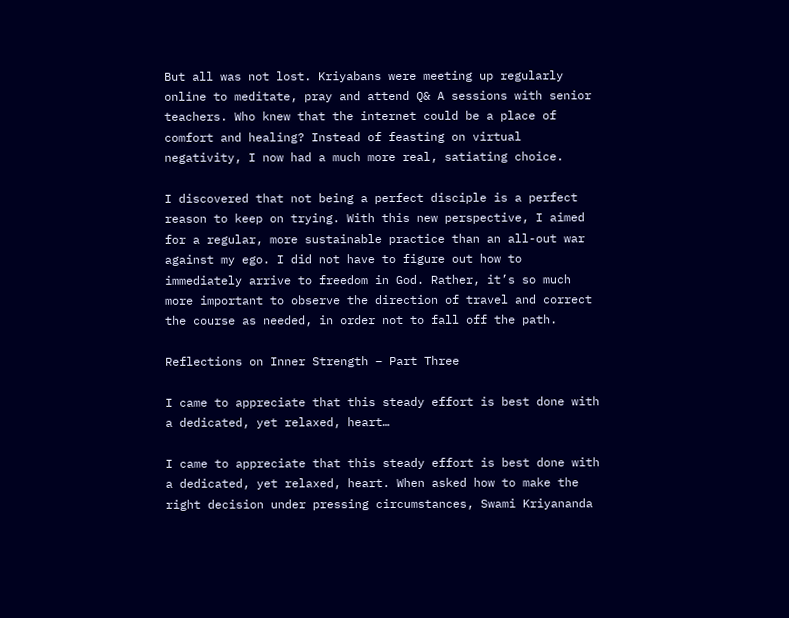But all was not lost. Kriyabans were meeting up regularly online to meditate, pray and attend Q& A sessions with senior teachers. Who knew that the internet could be a place of comfort and healing? Instead of feasting on virtual negativity, I now had a much more real, satiating choice.

I discovered that not being a perfect disciple is a perfect reason to keep on trying. With this new perspective, I aimed for a regular, more sustainable practice than an all-out war against my ego. I did not have to figure out how to immediately arrive to freedom in God. Rather, it’s so much more important to observe the direction of travel and correct the course as needed, in order not to fall off the path.

Reflections on Inner Strength – Part Three

I came to appreciate that this steady effort is best done with a dedicated, yet relaxed, heart…

I came to appreciate that this steady effort is best done with a dedicated, yet relaxed, heart. When asked how to make the right decision under pressing circumstances, Swami Kriyananda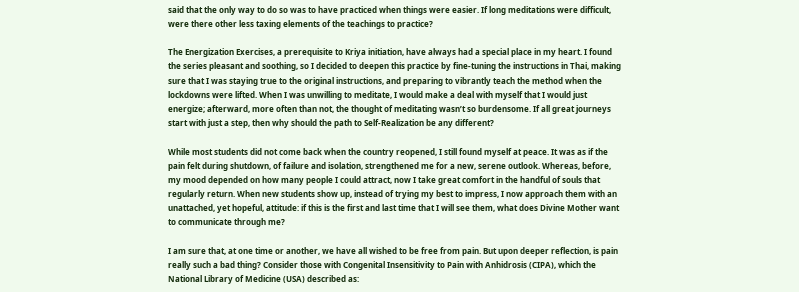said that the only way to do so was to have practiced when things were easier. If long meditations were difficult, were there other less taxing elements of the teachings to practice?

The Energization Exercises, a prerequisite to Kriya initiation, have always had a special place in my heart. I found the series pleasant and soothing, so I decided to deepen this practice by fine-tuning the instructions in Thai, making sure that I was staying true to the original instructions, and preparing to vibrantly teach the method when the lockdowns were lifted. When I was unwilling to meditate, I would make a deal with myself that I would just energize; afterward, more often than not, the thought of meditating wasn’t so burdensome. If all great journeys start with just a step, then why should the path to Self-Realization be any different?

While most students did not come back when the country reopened, I still found myself at peace. It was as if the pain felt during shutdown, of failure and isolation, strengthened me for a new, serene outlook. Whereas, before, my mood depended on how many people I could attract, now I take great comfort in the handful of souls that regularly return. When new students show up, instead of trying my best to impress, I now approach them with an unattached, yet hopeful, attitude: if this is the first and last time that I will see them, what does Divine Mother want to communicate through me?

I am sure that, at one time or another, we have all wished to be free from pain. But upon deeper reflection, is pain really such a bad thing? Consider those with Congenital Insensitivity to Pain with Anhidrosis (CIPA), which the National Library of Medicine (USA) described as: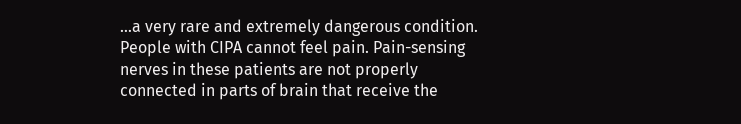…a very rare and extremely dangerous condition. People with CIPA cannot feel pain. Pain-sensing nerves in these patients are not properly connected in parts of brain that receive the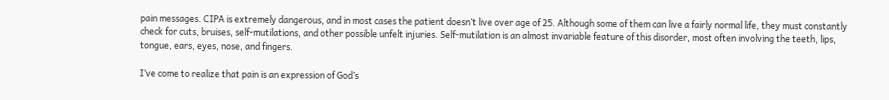pain messages. CIPA is extremely dangerous, and in most cases the patient doesn’t live over age of 25. Although some of them can live a fairly normal life, they must constantly check for cuts, bruises, self-mutilations, and other possible unfelt injuries. Self-mutilation is an almost invariable feature of this disorder, most often involving the teeth, lips, tongue, ears, eyes, nose, and fingers.

I’ve come to realize that pain is an expression of God’s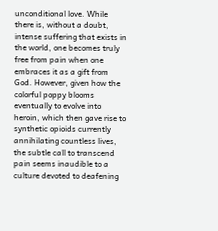unconditional love. While there is, without a doubt, intense suffering that exists in the world, one becomes truly free from pain when one embraces it as a gift from God. However, given how the colorful poppy blooms eventually to evolve into heroin, which then gave rise to synthetic opioids currently annihilating countless lives, the subtle call to transcend pain seems inaudible to a culture devoted to deafening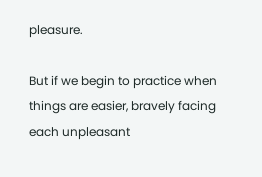pleasure.

But if we begin to practice when things are easier, bravely facing each unpleasant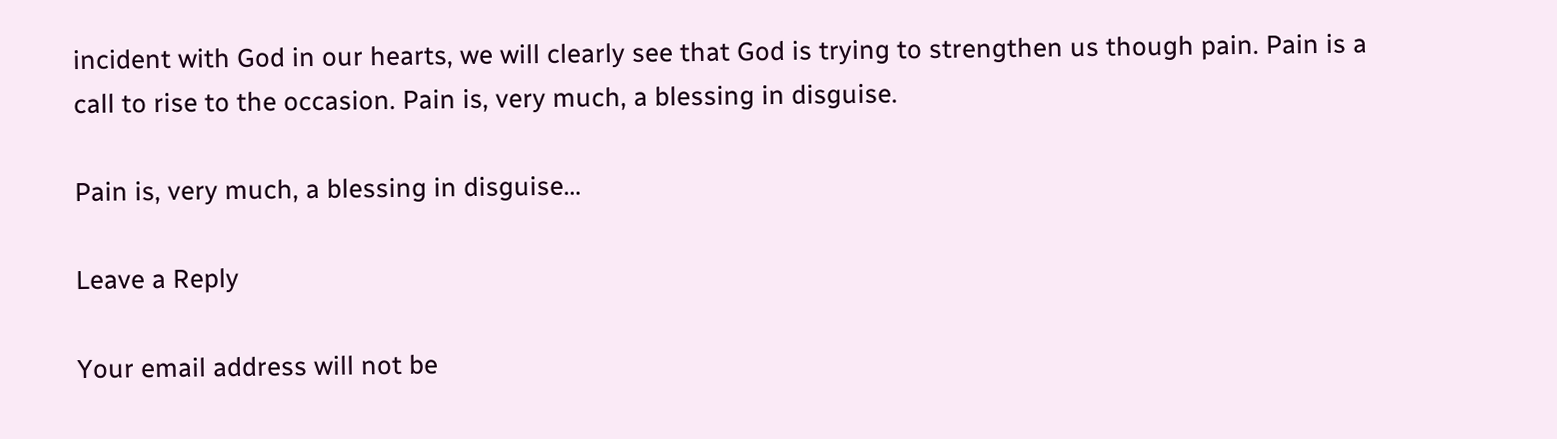incident with God in our hearts, we will clearly see that God is trying to strengthen us though pain. Pain is a call to rise to the occasion. Pain is, very much, a blessing in disguise.

Pain is, very much, a blessing in disguise…

Leave a Reply

Your email address will not be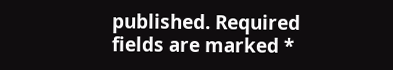published. Required fields are marked *